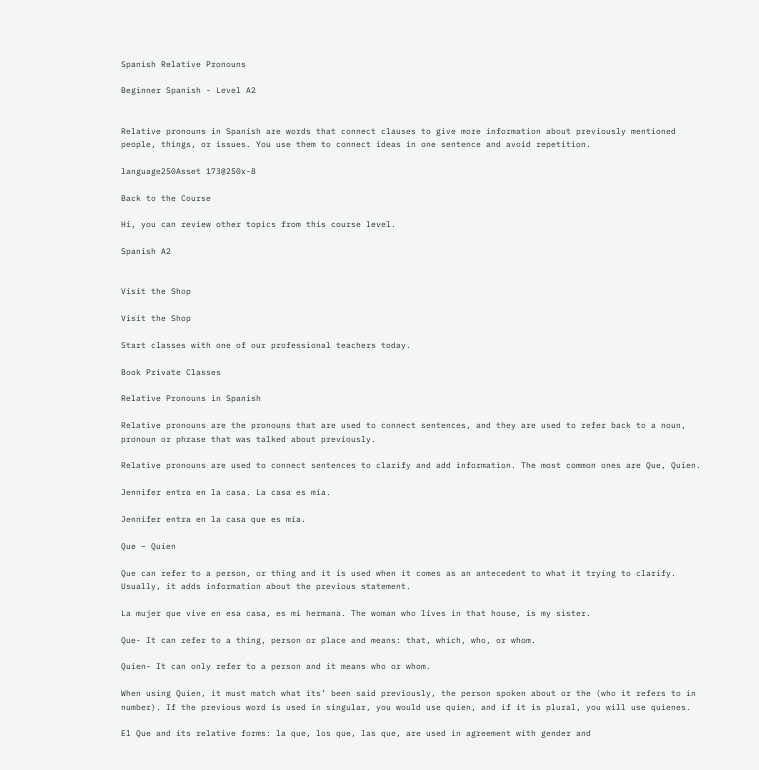Spanish Relative Pronouns

Beginner Spanish - Level A2


Relative pronouns in Spanish are words that connect clauses to give more information about previously mentioned people, things, or issues. You use them to connect ideas in one sentence and avoid repetition.

language250Asset 173@250x-8

Back to the Course

Hi, you can review other topics from this course level.

Spanish A2


Visit the Shop

Visit the Shop

Start classes with one of our professional teachers today.

Book Private Classes

Relative Pronouns in Spanish

Relative pronouns are the pronouns that are used to connect sentences, and they are used to refer back to a noun, pronoun or phrase that was talked about previously.

Relative pronouns are used to connect sentences to clarify and add information. The most common ones are Que, Quien.

Jennifer entra en la casa. La casa es mía.

Jennifer entra en la casa que es mía.

Que – Quien

Que can refer to a person, or thing and it is used when it comes as an antecedent to what it trying to clarify. Usually, it adds information about the previous statement.

La mujer que vive en esa casa, es mi hermana. The woman who lives in that house, is my sister.

Que- It can refer to a thing, person or place and means: that, which, who, or whom.

Quien- It can only refer to a person and it means who or whom.

When using Quien, it must match what its’ been said previously, the person spoken about or the (who it refers to in number). If the previous word is used in singular, you would use quien, and if it is plural, you will use quienes.

El Que and its relative forms: la que, los que, las que, are used in agreement with gender and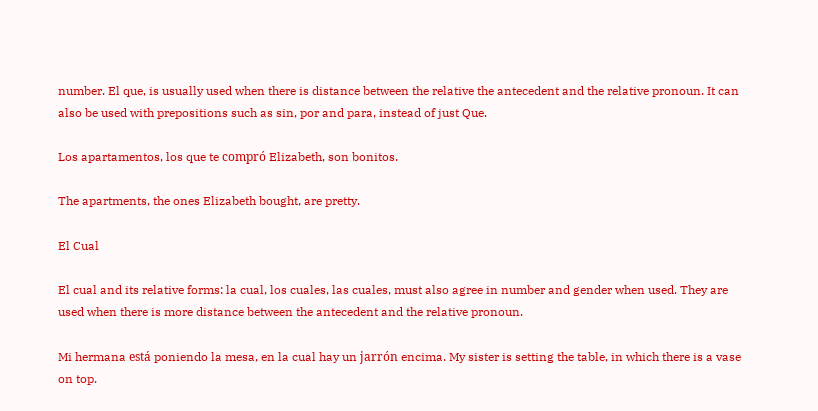number. El que, is usually used when there is distance between the relative the antecedent and the relative pronoun. It can also be used with prepositions such as sin, por and para, instead of just Que.

Los apartamentos, los que te compró Elizabeth, son bonitos.

The apartments, the ones Elizabeth bought, are pretty.

El Cual

El cual and its relative forms: la cual, los cuales, las cuales, must also agree in number and gender when used. They are used when there is more distance between the antecedent and the relative pronoun.

Mi hermana está poniendo la mesa, en la cual hay un jarrón encima. My sister is setting the table, in which there is a vase on top.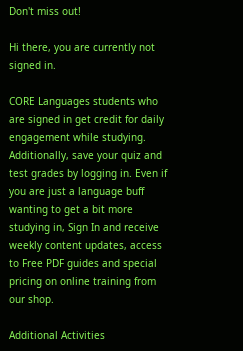Don't miss out!

Hi there, you are currently not signed in.

CORE Languages students who are signed in get credit for daily engagement while studying. Additionally, save your quiz and test grades by logging in. Even if you are just a language buff wanting to get a bit more studying in, Sign In and receive weekly content updates, access to Free PDF guides and special pricing on online training from our shop.

Additional Activities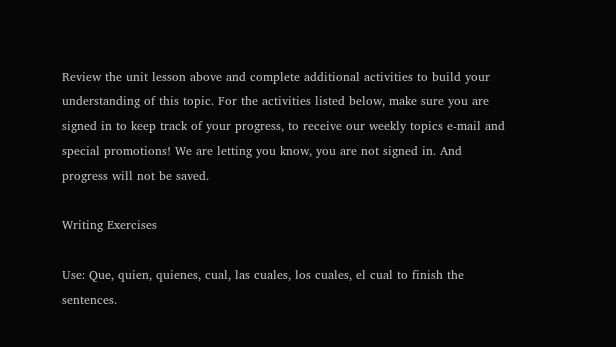Review the unit lesson above and complete additional activities to build your understanding of this topic. For the activities listed below, make sure you are signed in to keep track of your progress, to receive our weekly topics e-mail and special promotions! We are letting you know, you are not signed in. And progress will not be saved.

Writing Exercises

Use: Que, quien, quienes, cual, las cuales, los cuales, el cual to finish the sentences.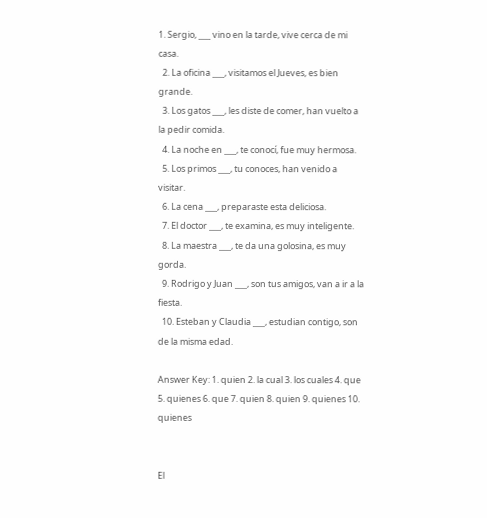1. Sergio, ___ vino en la tarde, vive cerca de mi casa.
  2. La oficina ___, visitamos el Jueves, es bien grande.
  3. Los gatos ___, les diste de comer, han vuelto a la pedir comida.
  4. La noche en ___, te conocí, fue muy hermosa.
  5. Los primos ___, tu conoces, han venido a visitar.
  6. La cena ___, preparaste esta deliciosa.
  7. El doctor ___, te examina, es muy inteligente.
  8. La maestra ___, te da una golosina, es muy gorda.
  9. Rodrigo y Juan ___, son tus amigos, van a ir a la fiesta.
  10. Esteban y Claudia ___, estudian contigo, son de la misma edad.

Answer Key: 1. quien 2. la cual 3. los cuales 4. que 5. quienes 6. que 7. quien 8. quien 9. quienes 10. quienes


El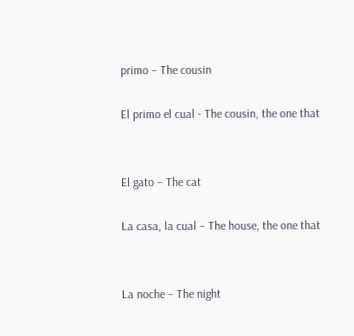primo – The cousin

El primo el cual - The cousin, the one that


El gato – The cat

La casa, la cual – The house, the one that


La noche – The night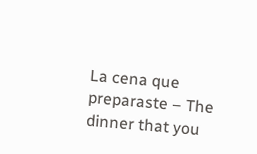La cena que preparaste – The dinner that you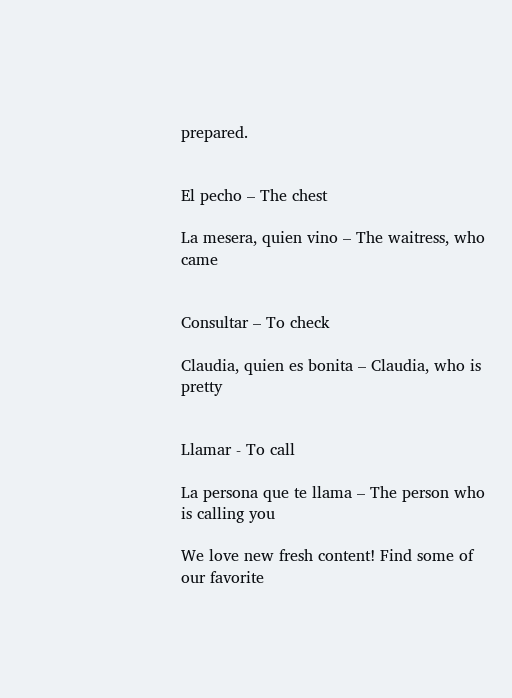prepared.


El pecho – The chest

La mesera, quien vino – The waitress, who came


Consultar – To check

Claudia, quien es bonita – Claudia, who is pretty


Llamar - To call

La persona que te llama – The person who is calling you

We love new fresh content! Find some of our favorite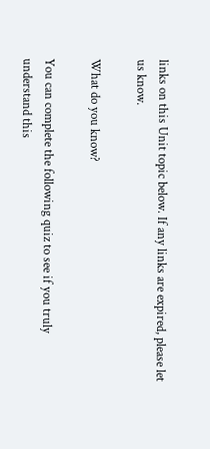links on this Unit topic below. If any links are expired, please let us know.

What do you know?

You can complete the following quiz to see if you truly understand this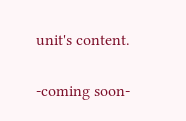unit's content.

-coming soon-